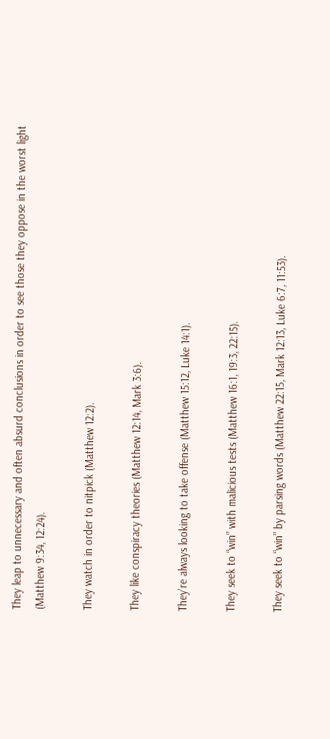They leap to unnecessary and often absurd conclusions in order to see those they oppose in the worst light (Matthew 9:34, 12:24).

They watch in order to nitpick (Matthew 12:2).

They like conspiracy theories (Matthew 12:14, Mark 3:6).

They’re always looking to take offense (Matthew 15:12, Luke 14:1).

They seek to “win” with malicious tests (Matthew 16:1, 19:3, 22:15).

They seek to “win” by parsing words (Matthew 22:15, Mark 12:13, Luke 6:7, 11:53).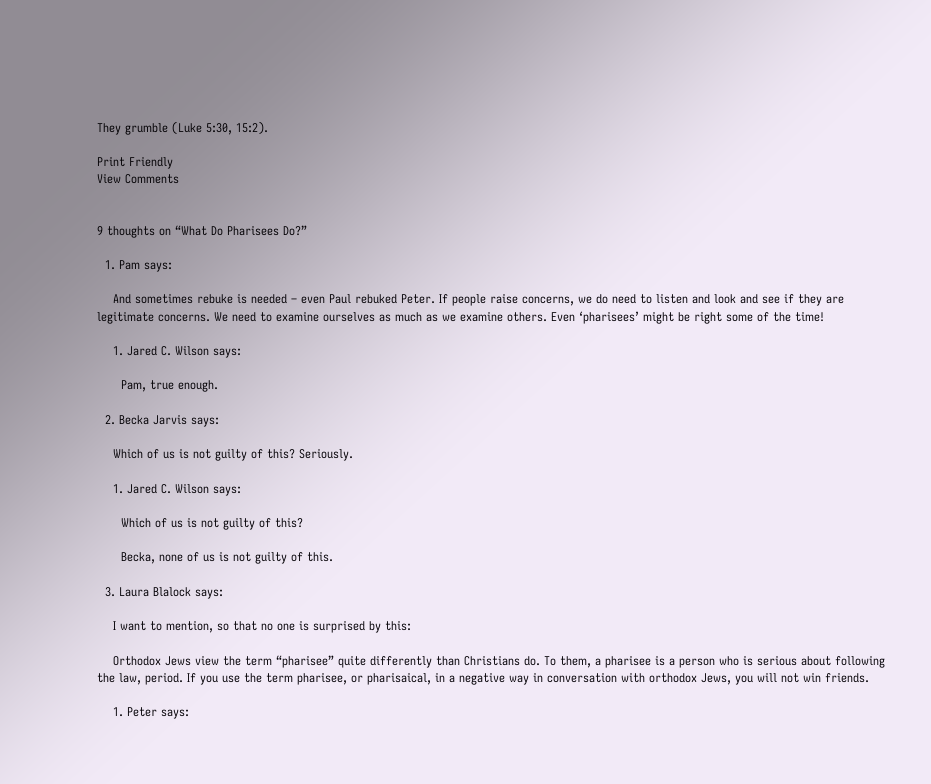They grumble (Luke 5:30, 15:2).

Print Friendly
View Comments


9 thoughts on “What Do Pharisees Do?”

  1. Pam says:

    And sometimes rebuke is needed – even Paul rebuked Peter. If people raise concerns, we do need to listen and look and see if they are legitimate concerns. We need to examine ourselves as much as we examine others. Even ‘pharisees’ might be right some of the time!

    1. Jared C. Wilson says:

      Pam, true enough.

  2. Becka Jarvis says:

    Which of us is not guilty of this? Seriously.

    1. Jared C. Wilson says:

      Which of us is not guilty of this?

      Becka, none of us is not guilty of this.

  3. Laura Blalock says:

    I want to mention, so that no one is surprised by this:

    Orthodox Jews view the term “pharisee” quite differently than Christians do. To them, a pharisee is a person who is serious about following the law, period. If you use the term pharisee, or pharisaical, in a negative way in conversation with orthodox Jews, you will not win friends.

    1. Peter says: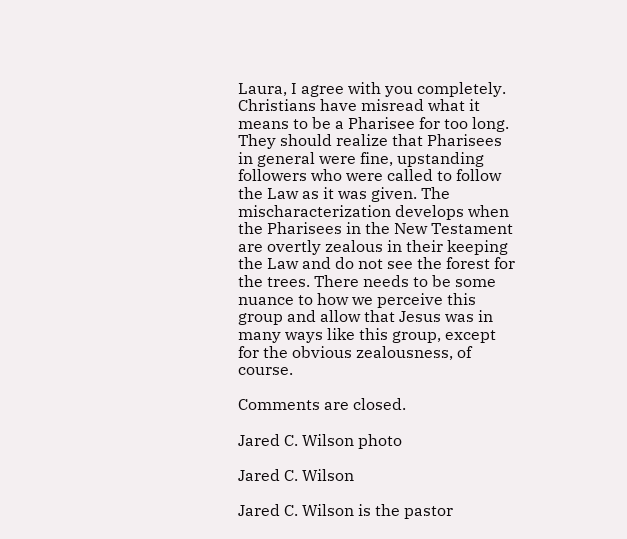Laura, I agree with you completely. Christians have misread what it means to be a Pharisee for too long. They should realize that Pharisees in general were fine, upstanding followers who were called to follow the Law as it was given. The mischaracterization develops when the Pharisees in the New Testament are overtly zealous in their keeping the Law and do not see the forest for the trees. There needs to be some nuance to how we perceive this group and allow that Jesus was in many ways like this group, except for the obvious zealousness, of course.

Comments are closed.

Jared C. Wilson photo

Jared C. Wilson

Jared C. Wilson is the pastor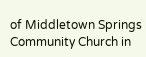of Middletown Springs Community Church in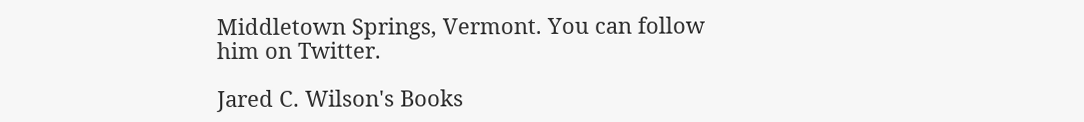Middletown Springs, Vermont. You can follow him on Twitter.

Jared C. Wilson's Books